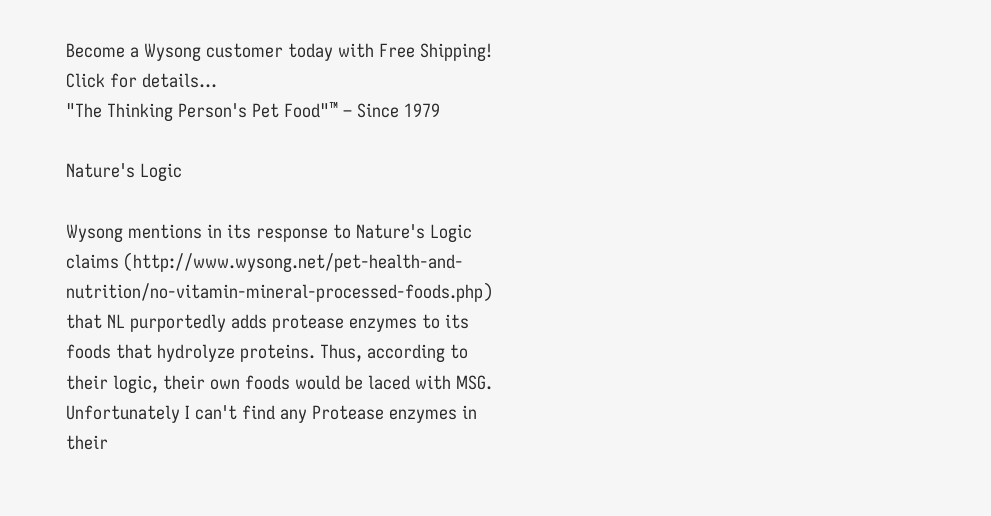Become a Wysong customer today with Free Shipping! Click for details...
"The Thinking Person's Pet Food"™ – Since 1979

Nature's Logic

Wysong mentions in its response to Nature's Logic claims (http://www.wysong.net/pet-health-and-nutrition/no-vitamin-mineral-processed-foods.php) that NL purportedly adds protease enzymes to its foods that hydrolyze proteins. Thus, according to their logic, their own foods would be laced with MSG. Unfortunately I can't find any Protease enzymes in their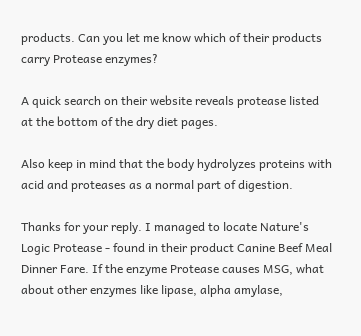products. Can you let me know which of their products carry Protease enzymes?

A quick search on their website reveals protease listed at the bottom of the dry diet pages.

Also keep in mind that the body hydrolyzes proteins with acid and proteases as a normal part of digestion.

Thanks for your reply. I managed to locate Nature's Logic Protease - found in their product Canine Beef Meal Dinner Fare. If the enzyme Protease causes MSG, what about other enzymes like lipase, alpha amylase,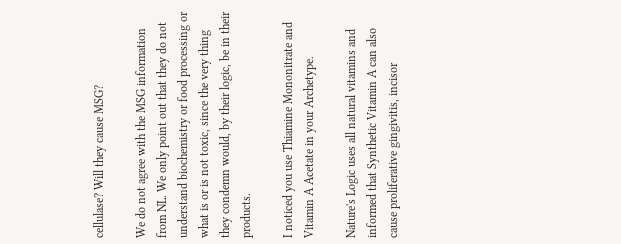cellulase? Will they cause MSG?

We do not agree with the MSG information from NL. We only point out that they do not understand biochemistry or food processing or what is or is not toxic, since the very thing they condemn would, by their logic, be in their products.

I noticed you use Thiamine Mononitrate and Vitamin A Acetate in your Archetype.

Nature's Logic uses all natural vitamins and informed that Synthetic Vitamin A can also cause proliferative gingivitis, incisor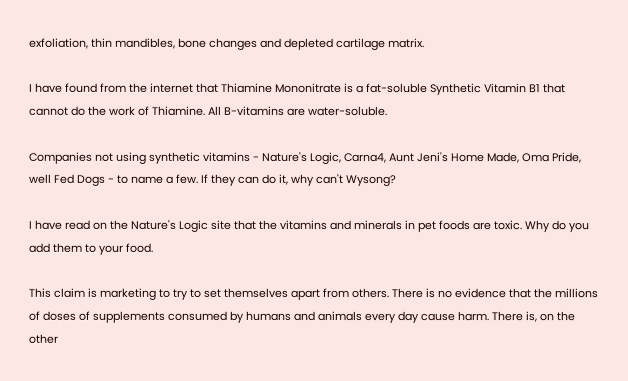exfoliation, thin mandibles, bone changes and depleted cartilage matrix.

I have found from the internet that Thiamine Mononitrate is a fat-soluble Synthetic Vitamin B1 that cannot do the work of Thiamine. All B-vitamins are water-soluble.

Companies not using synthetic vitamins - Nature's Logic, Carna4, Aunt Jeni's Home Made, Oma Pride, well Fed Dogs - to name a few. If they can do it, why can't Wysong?

I have read on the Nature's Logic site that the vitamins and minerals in pet foods are toxic. Why do you add them to your food.

This claim is marketing to try to set themselves apart from others. There is no evidence that the millions of doses of supplements consumed by humans and animals every day cause harm. There is, on the other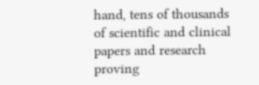hand, tens of thousands of scientific and clinical papers and research proving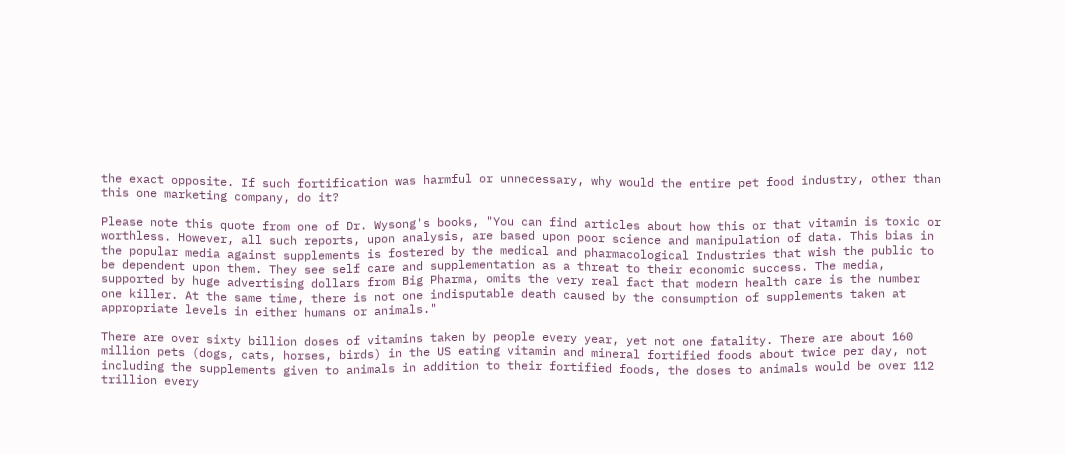the exact opposite. If such fortification was harmful or unnecessary, why would the entire pet food industry, other than this one marketing company, do it?

Please note this quote from one of Dr. Wysong's books, "You can find articles about how this or that vitamin is toxic or worthless. However, all such reports, upon analysis, are based upon poor science and manipulation of data. This bias in the popular media against supplements is fostered by the medical and pharmacological Industries that wish the public to be dependent upon them. They see self care and supplementation as a threat to their economic success. The media, supported by huge advertising dollars from Big Pharma, omits the very real fact that modern health care is the number one killer. At the same time, there is not one indisputable death caused by the consumption of supplements taken at appropriate levels in either humans or animals."

There are over sixty billion doses of vitamins taken by people every year, yet not one fatality. There are about 160 million pets (dogs, cats, horses, birds) in the US eating vitamin and mineral fortified foods about twice per day, not including the supplements given to animals in addition to their fortified foods, the doses to animals would be over 112 trillion every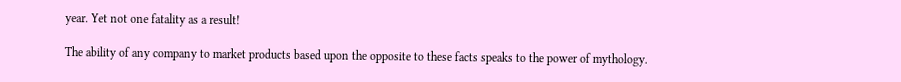year. Yet not one fatality as a result!

The ability of any company to market products based upon the opposite to these facts speaks to the power of mythology.